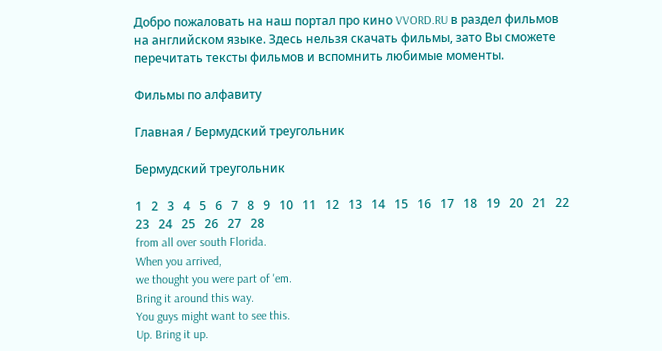Добро пожаловать на наш портал про кино VVORD.RU в раздел фильмов на английском языке. Здесь нельзя скачать фильмы, зато Вы сможете перечитать тексты фильмов и вспомнить любимые моменты.

Фильмы по алфавиту

Главная / Бермудский треугольник

Бермудский треугольник

1   2   3   4   5   6   7   8   9   10   11   12   13   14   15   16   17   18   19   20   21   22   23   24   25   26   27   28
from all over south Florida.
When you arrived,
we thought you were part of 'em.
Bring it around this way.
You guys might want to see this.
Up. Bring it up.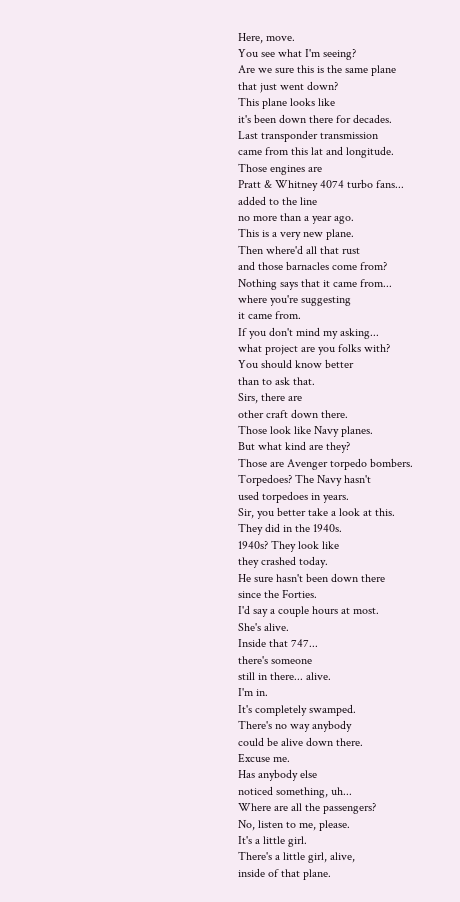Here, move.
You see what I'm seeing?
Are we sure this is the same plane
that just went down?
This plane looks like
it's been down there for decades.
Last transponder transmission
came from this lat and longitude.
Those engines are
Pratt & Whitney 4074 turbo fans...
added to the line
no more than a year ago.
This is a very new plane.
Then where'd all that rust
and those barnacles come from?
Nothing says that it came from...
where you're suggesting
it came from.
If you don't mind my asking...
what project are you folks with?
You should know better
than to ask that.
Sirs, there are
other craft down there.
Those look like Navy planes.
But what kind are they?
Those are Avenger torpedo bombers.
Torpedoes? The Navy hasn't
used torpedoes in years.
Sir, you better take a look at this.
They did in the 1940s.
1940s? They look like
they crashed today.
He sure hasn't been down there
since the Forties.
I'd say a couple hours at most.
She's alive.
Inside that 747...
there's someone
still in there... alive.
I'm in.
It's completely swamped.
There's no way anybody
could be alive down there.
Excuse me.
Has anybody else
noticed something, uh...
Where are all the passengers?
No, listen to me, please.
It's a little girl.
There's a little girl, alive,
inside of that plane.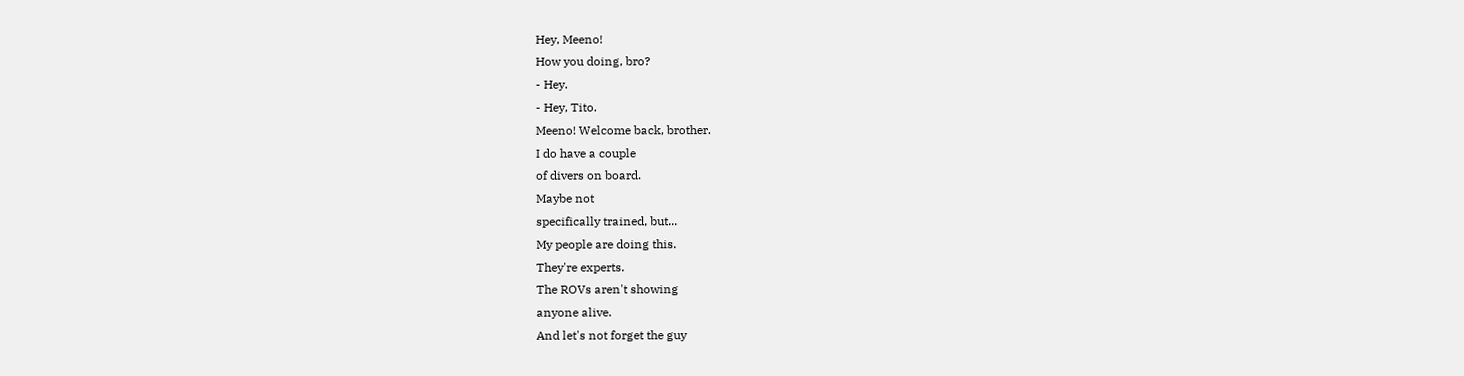Hey, Meeno!
How you doing, bro?
- Hey.
- Hey, Tito.
Meeno! Welcome back, brother.
I do have a couple
of divers on board.
Maybe not
specifically trained, but...
My people are doing this.
They're experts.
The ROVs aren't showing
anyone alive.
And let's not forget the guy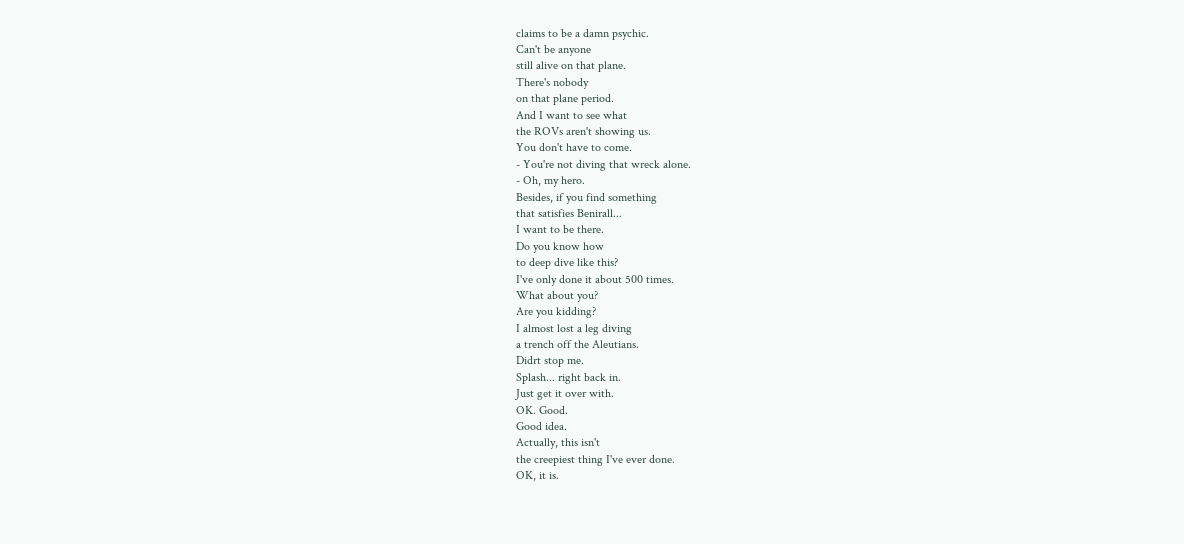claims to be a damn psychic.
Can't be anyone
still alive on that plane.
There's nobody
on that plane period.
And I want to see what
the ROVs aren't showing us.
You don't have to come.
- You're not diving that wreck alone.
- Oh, my hero.
Besides, if you find something
that satisfies Benirall...
I want to be there.
Do you know how
to deep dive like this?
I've only done it about 500 times.
What about you?
Are you kidding?
I almost lost a leg diving
a trench off the Aleutians.
Didrt stop me.
Splash... right back in.
Just get it over with.
OK. Good.
Good idea.
Actually, this isn't
the creepiest thing I've ever done.
OK, it is.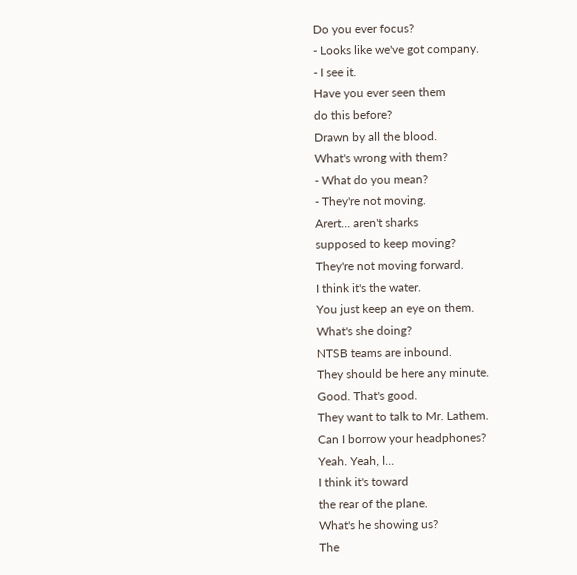Do you ever focus?
- Looks like we've got company.
- I see it.
Have you ever seen them
do this before?
Drawn by all the blood.
What's wrong with them?
- What do you mean?
- They're not moving.
Arert... aren't sharks
supposed to keep moving?
They're not moving forward.
I think it's the water.
You just keep an eye on them.
What's she doing?
NTSB teams are inbound.
They should be here any minute.
Good. That's good.
They want to talk to Mr. Lathem.
Can I borrow your headphones?
Yeah. Yeah, l...
I think it's toward
the rear of the plane.
What's he showing us?
The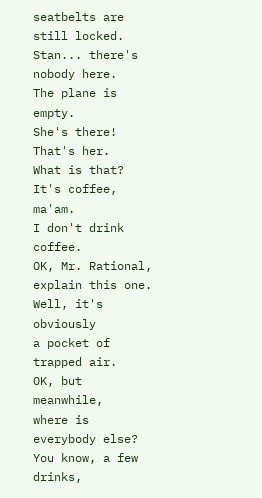seatbelts are still locked.
Stan... there's nobody here.
The plane is empty.
She's there!
That's her.
What is that?
It's coffee, ma'am.
I don't drink coffee.
OK, Mr. Rational, explain this one.
Well, it's obviously
a pocket of trapped air.
OK, but meanwhile,
where is everybody else?
You know, a few drinks,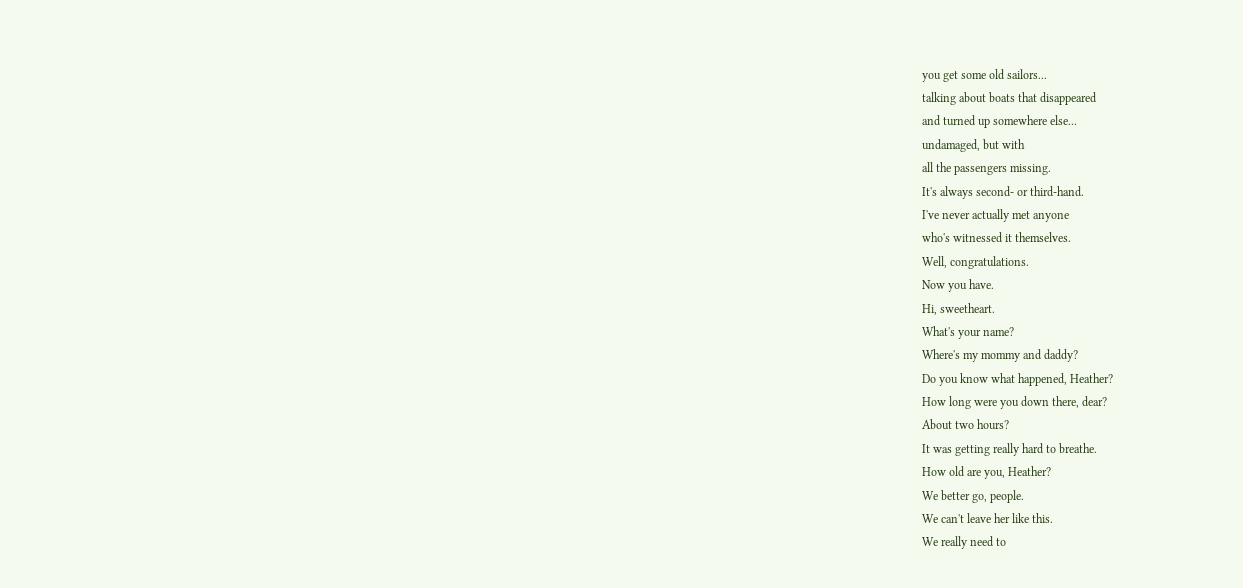you get some old sailors...
talking about boats that disappeared
and turned up somewhere else...
undamaged, but with
all the passengers missing.
It's always second- or third-hand.
I've never actually met anyone
who's witnessed it themselves.
Well, congratulations.
Now you have.
Hi, sweetheart.
What's your name?
Where's my mommy and daddy?
Do you know what happened, Heather?
How long were you down there, dear?
About two hours?
It was getting really hard to breathe.
How old are you, Heather?
We better go, people.
We can't leave her like this.
We really need to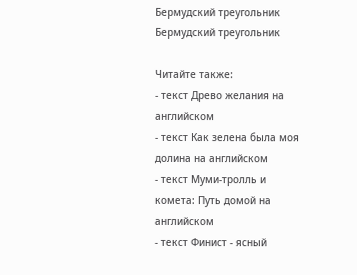Бермудский треугольник Бермудский треугольник

Читайте также:
- текст Древо желания на английском
- текст Как зелена была моя долина на английском
- текст Муми-тролль и комета: Путь домой на английском
- текст Финист - ясный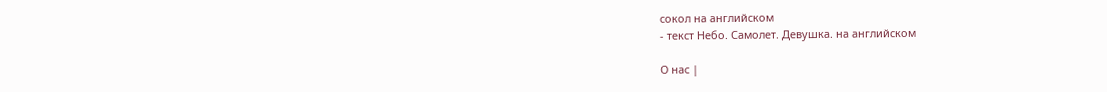сокол на английском
- текст Небо. Самолет. Девушка. на английском

О нас |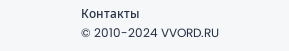Контакты
© 2010-2024 VVORD.RU